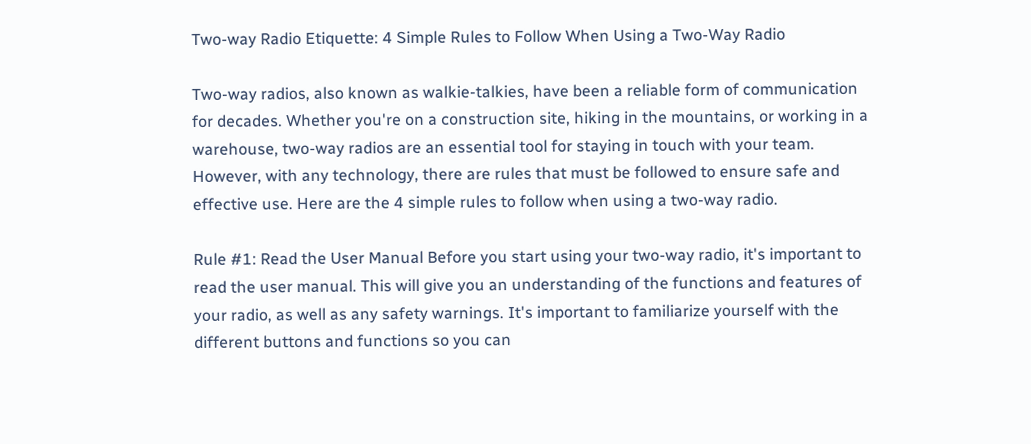Two-way Radio Etiquette: 4 Simple Rules to Follow When Using a Two-Way Radio

Two-way radios, also known as walkie-talkies, have been a reliable form of communication for decades. Whether you're on a construction site, hiking in the mountains, or working in a warehouse, two-way radios are an essential tool for staying in touch with your team. However, with any technology, there are rules that must be followed to ensure safe and effective use. Here are the 4 simple rules to follow when using a two-way radio.

Rule #1: Read the User Manual Before you start using your two-way radio, it's important to read the user manual. This will give you an understanding of the functions and features of your radio, as well as any safety warnings. It's important to familiarize yourself with the different buttons and functions so you can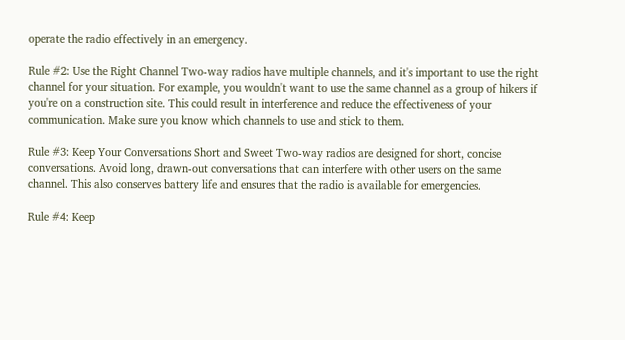operate the radio effectively in an emergency.

Rule #2: Use the Right Channel Two-way radios have multiple channels, and it's important to use the right channel for your situation. For example, you wouldn't want to use the same channel as a group of hikers if you're on a construction site. This could result in interference and reduce the effectiveness of your communication. Make sure you know which channels to use and stick to them.

Rule #3: Keep Your Conversations Short and Sweet Two-way radios are designed for short, concise conversations. Avoid long, drawn-out conversations that can interfere with other users on the same channel. This also conserves battery life and ensures that the radio is available for emergencies.

Rule #4: Keep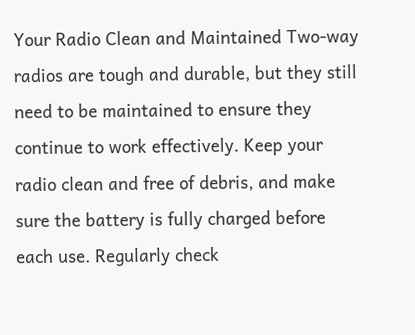Your Radio Clean and Maintained Two-way radios are tough and durable, but they still need to be maintained to ensure they continue to work effectively. Keep your radio clean and free of debris, and make sure the battery is fully charged before each use. Regularly check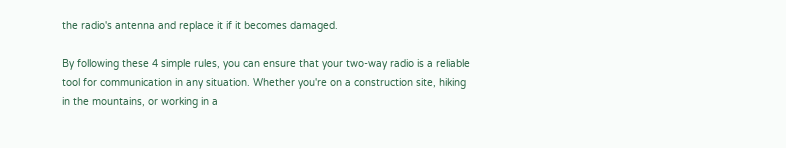the radio's antenna and replace it if it becomes damaged.

By following these 4 simple rules, you can ensure that your two-way radio is a reliable tool for communication in any situation. Whether you're on a construction site, hiking in the mountains, or working in a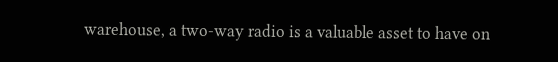warehouse, a two-way radio is a valuable asset to have on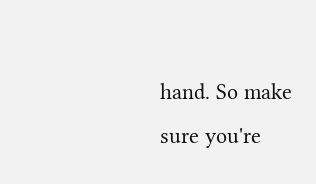hand. So make sure you're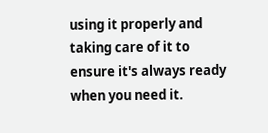using it properly and taking care of it to ensure it's always ready when you need it.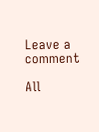Leave a comment

All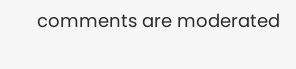comments are moderated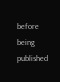before being published